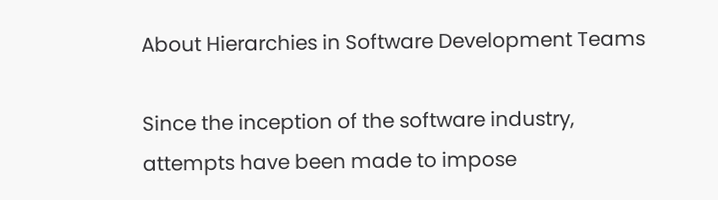About Hierarchies in Software Development Teams

Since the inception of the software industry, attempts have been made to impose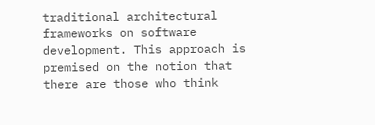traditional architectural frameworks on software development. This approach is premised on the notion that there are those who think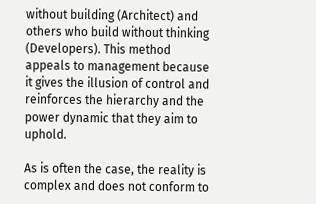without building (Architect) and others who build without thinking (Developers). This method appeals to management because it gives the illusion of control and reinforces the hierarchy and the power dynamic that they aim to uphold.

As is often the case, the reality is complex and does not conform to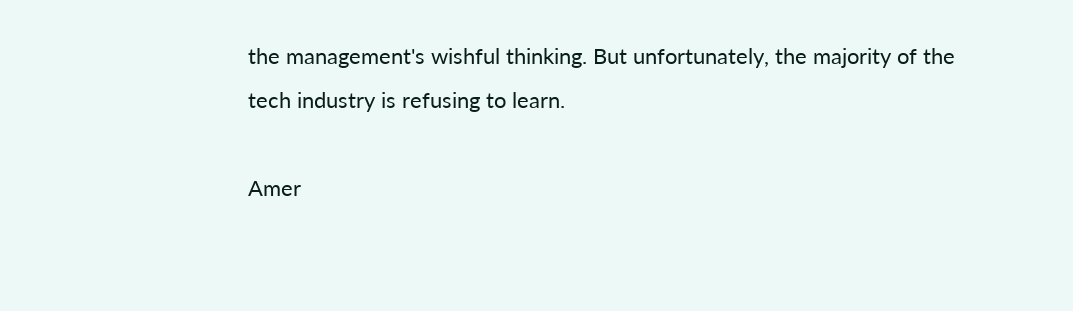the management's wishful thinking. But unfortunately, the majority of the tech industry is refusing to learn.

Amer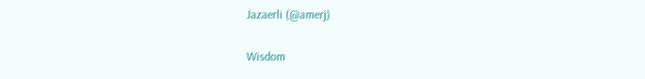Jazaerli (@amerj)

Wisdom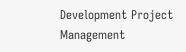Development Project Management